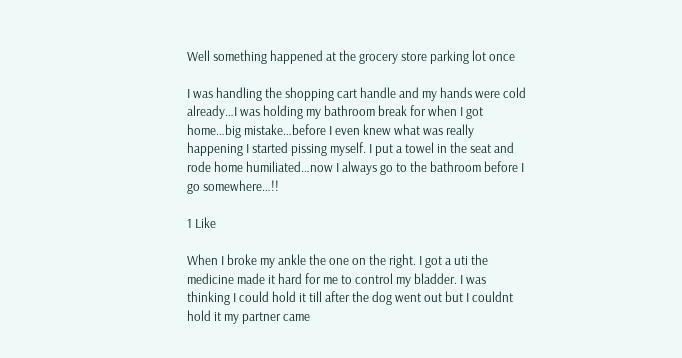Well something happened at the grocery store parking lot once

I was handling the shopping cart handle and my hands were cold already…I was holding my bathroom break for when I got home…big mistake…before I even knew what was really happening I started pissing myself. I put a towel in the seat and rode home humiliated…now I always go to the bathroom before I go somewhere…!!

1 Like

When I broke my ankle the one on the right. I got a uti the medicine made it hard for me to control my bladder. I was thinking I could hold it till after the dog went out but I couldnt hold it my partner came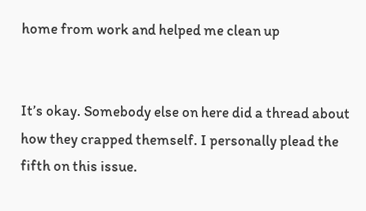home from work and helped me clean up


It’s okay. Somebody else on here did a thread about how they crapped themself. I personally plead the fifth on this issue.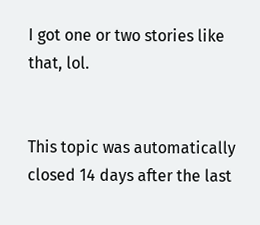I got one or two stories like that, lol.


This topic was automatically closed 14 days after the last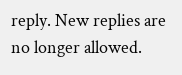reply. New replies are no longer allowed.